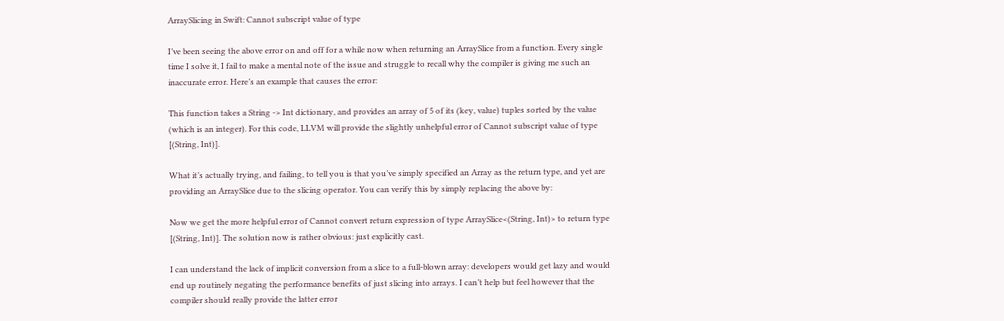ArraySlicing in Swift: Cannot subscript value of type

I’ve been seeing the above error on and off for a while now when returning an ArraySlice from a function. Every single time I solve it, I fail to make a mental note of the issue and struggle to recall why the compiler is giving me such an inaccurate error. Here’s an example that causes the error:

This function takes a String -> Int dictionary, and provides an array of 5 of its (key, value) tuples sorted by the value (which is an integer). For this code, LLVM will provide the slightly unhelpful error of Cannot subscript value of type [(String, Int)].

What it’s actually trying, and failing, to tell you is that you’ve simply specified an Array as the return type, and yet are providing an ArraySlice due to the slicing operator. You can verify this by simply replacing the above by:

Now we get the more helpful error of Cannot convert return expression of type ArraySlice<(String, Int)> to return type [(String, Int)]. The solution now is rather obvious: just explicitly cast.

I can understand the lack of implicit conversion from a slice to a full-blown array: developers would get lazy and would end up routinely negating the performance benefits of just slicing into arrays. I can’t help but feel however that the compiler should really provide the latter error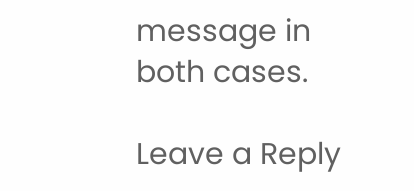message in both cases.

Leave a Reply